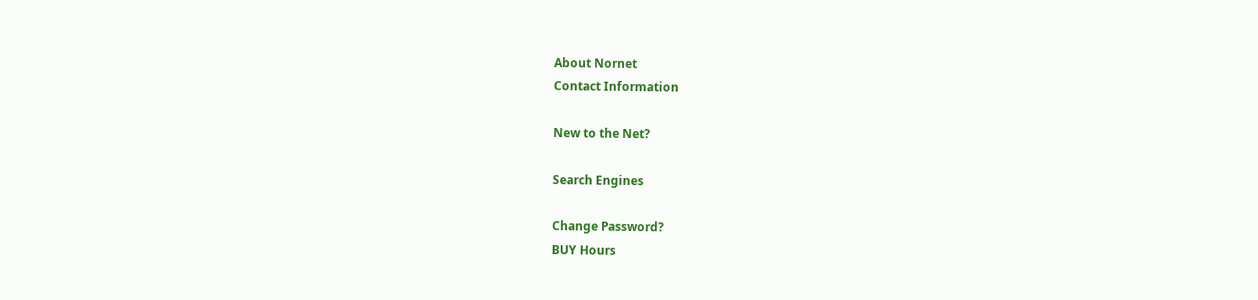About Nornet
Contact Information

New to the Net?

Search Engines

Change Password?
BUY Hours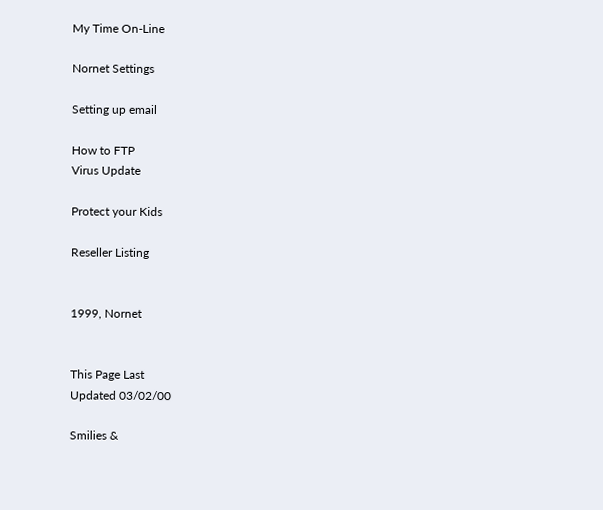My Time On-Line

Nornet Settings

Setting up email

How to FTP
Virus Update

Protect your Kids

Reseller Listing


1999, Nornet


This Page Last
Updated 03/02/00

Smilies &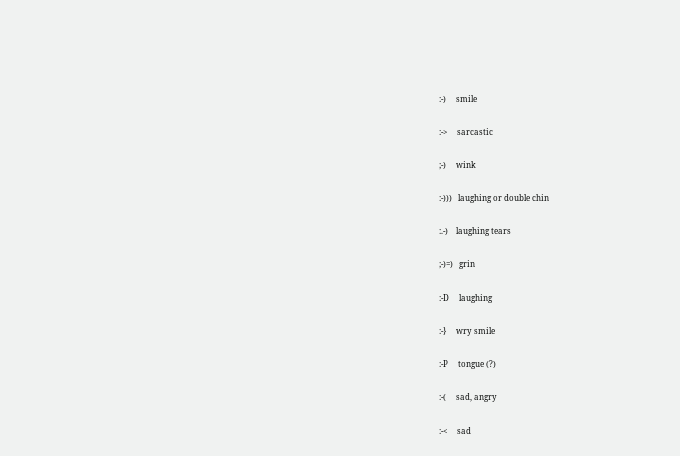:-)     smile

:->     sarcastic

;-)     wink

:-)))   laughing or double chin

:.-)    laughing tears

;-)=)   grin

:-D     laughing

:-}     wry smile

:-P     tongue (?)

:-(     sad, angry

:-<     sad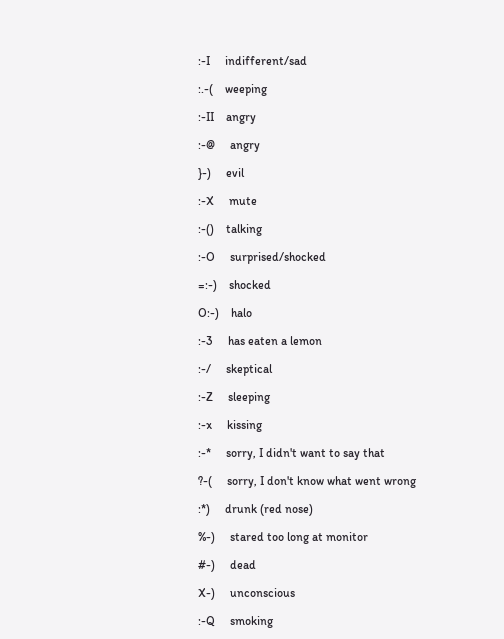:-I     indifferent/sad

:.-(    weeping

:-II    angry

:-@     angry

}-)     evil

:-X     mute

:-()    talking

:-O     surprised/shocked

=:-)    shocked

O:-)    halo

:-3     has eaten a lemon

:-/     skeptical

:-Z     sleeping

:-x     kissing

:-*     sorry, I didn't want to say that

?-(     sorry, I don't know what went wrong

:*)     drunk (red nose)

%-)     stared too long at monitor

#-)     dead

X-)     unconscious

:-Q     smoking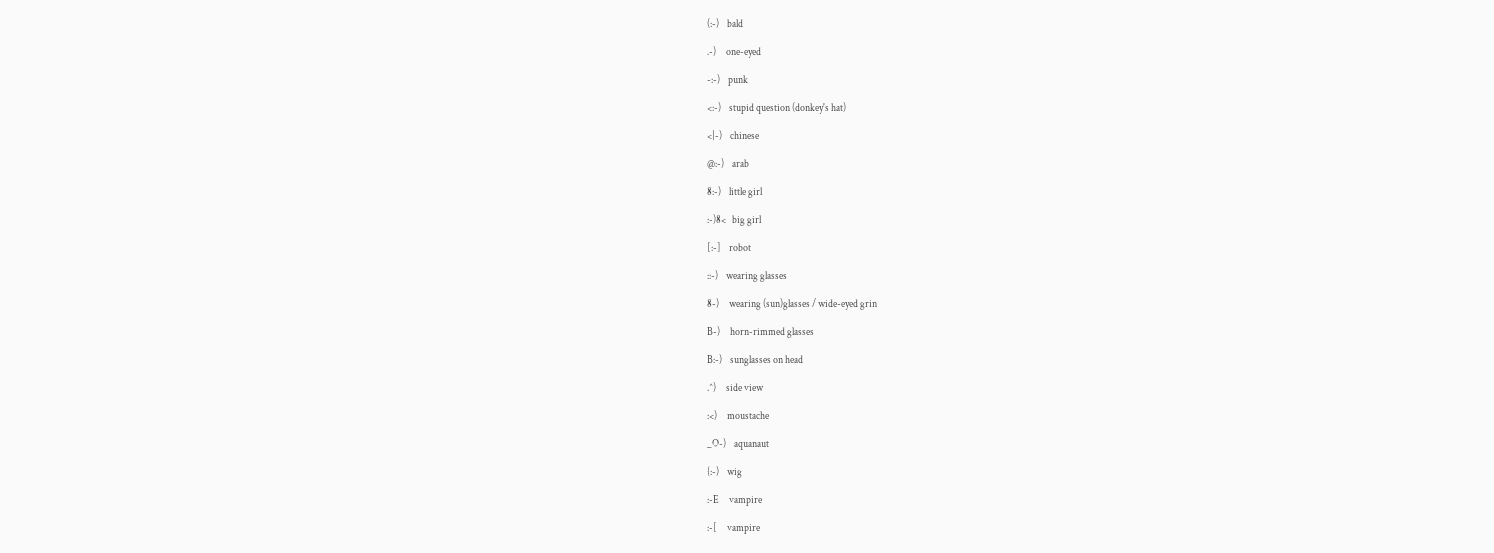(:-)    bald

.-)     one-eyed

-:-)    punk

<:-)    stupid question (donkey's hat)

<|-)    chinese

@:-)    arab

8:-)    little girl

:-)8<   big girl

[:-]    robot

::-)    wearing glasses

8-)     wearing (sun)glasses / wide-eyed grin

B-)     horn-rimmed glasses

B:-)    sunglasses on head

.^)     side view

:<)     moustache

_O-)    aquanaut

{:-)    wig

:-E     vampire

:-[     vampire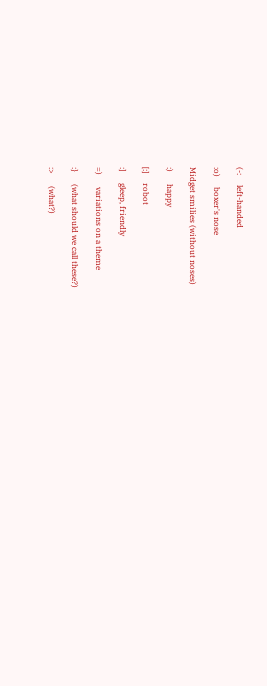(-:     left-handed

:o)     boxer's nose

Midget smilies (without noses)

:)      happy

[:]     robot

:]      gleep, friendly

=)      variations on a theme

:}      (what should we call these?)

:>      (what?)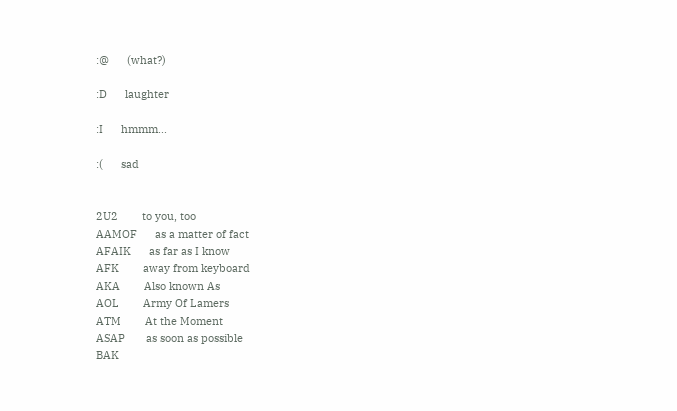:@      (what?)

:D      laughter

:I      hmmm...

:(      sad


2U2        to you, too
AAMOF      as a matter of fact
AFAIK      as far as I know
AFK        away from keyboard
AKA        Also known As
AOL        Army Of Lamers
ATM        At the Moment
ASAP       as soon as possible
BAK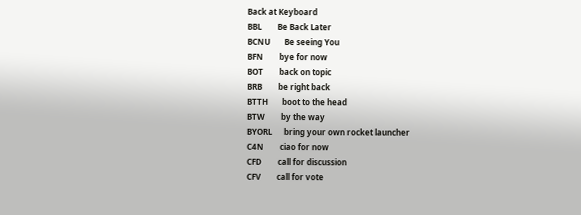Back at Keyboard
BBL        Be Back Later
BCNU       Be seeing You
BFN        bye for now
BOT        back on topic
BRB        be right back
BTTH       boot to the head
BTW        by the way
BYORL      bring your own rocket launcher
C4N        ciao for now
CFD        call for discussion
CFV        call for vote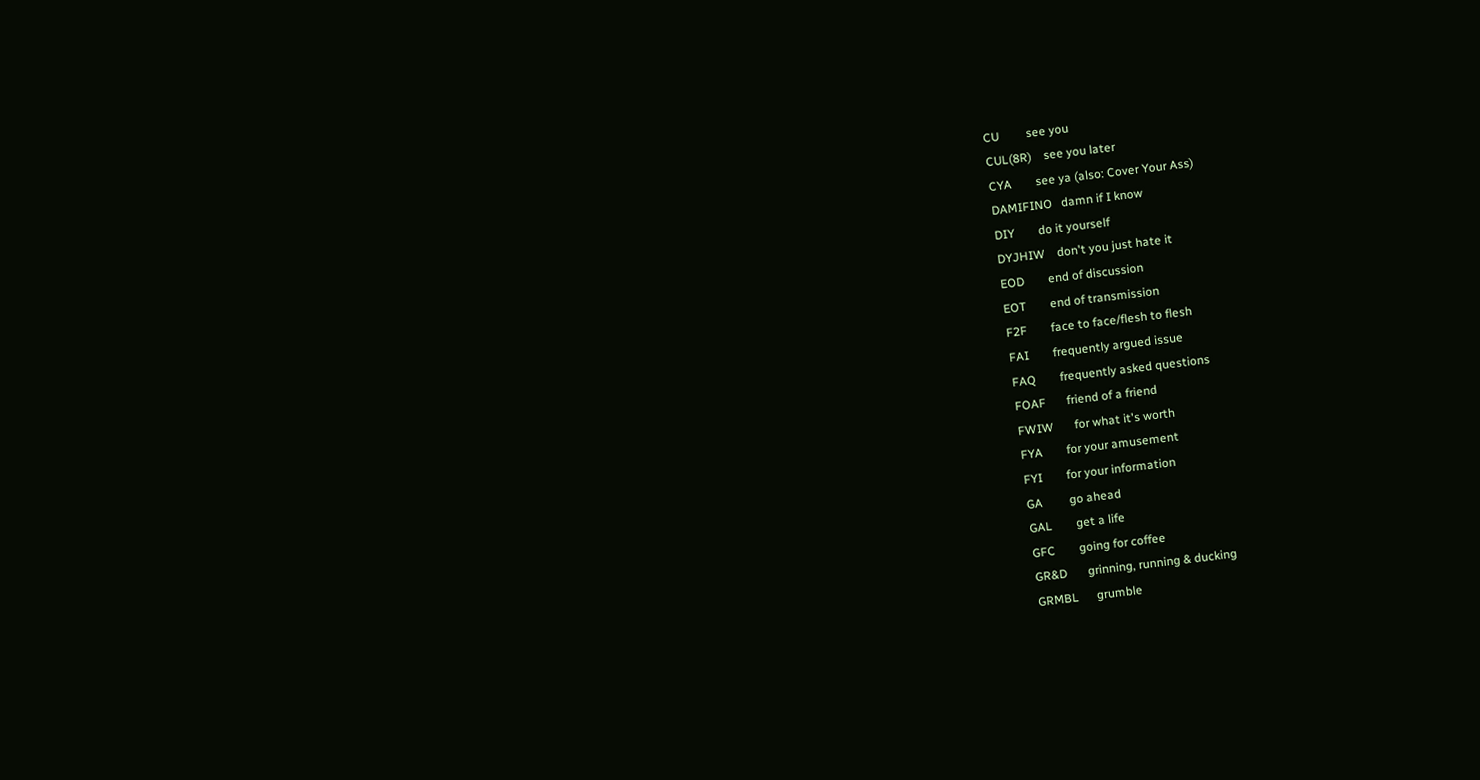CU         see you
CUL(8R)    see you later
CYA        see ya (also: Cover Your Ass)
DAMIFINO   damn if I know
DIY        do it yourself
DYJHIW    don't you just hate it
EOD        end of discussion
EOT        end of transmission
F2F        face to face/flesh to flesh
FAI        frequently argued issue
FAQ        frequently asked questions
FOAF       friend of a friend
FWIW       for what it's worth
FYA        for your amusement
FYI        for your information
GA         go ahead
GAL        get a life
GFC        going for coffee
GR&D       grinning, running & ducking
GRMBL      grumble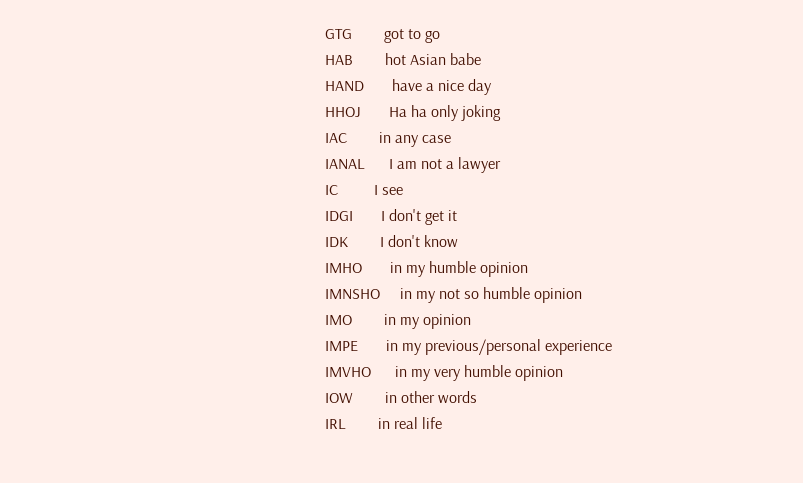GTG        got to go
HAB        hot Asian babe
HAND       have a nice day
HHOJ       Ha ha only joking
IAC        in any case
IANAL      I am not a lawyer
IC         I see
IDGI       I don't get it
IDK        I don't know
IMHO       in my humble opinion
IMNSHO     in my not so humble opinion
IMO        in my opinion
IMPE       in my previous/personal experience
IMVHO      in my very humble opinion
IOW        in other words
IRL        in real life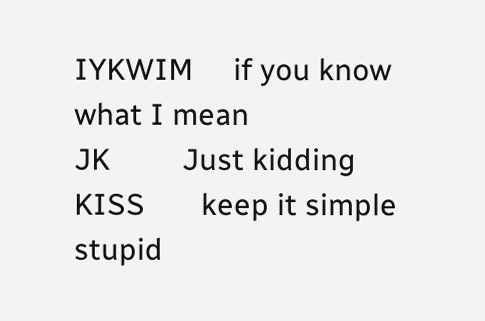IYKWIM     if you know what I mean
JK         Just kidding
KISS       keep it simple stupid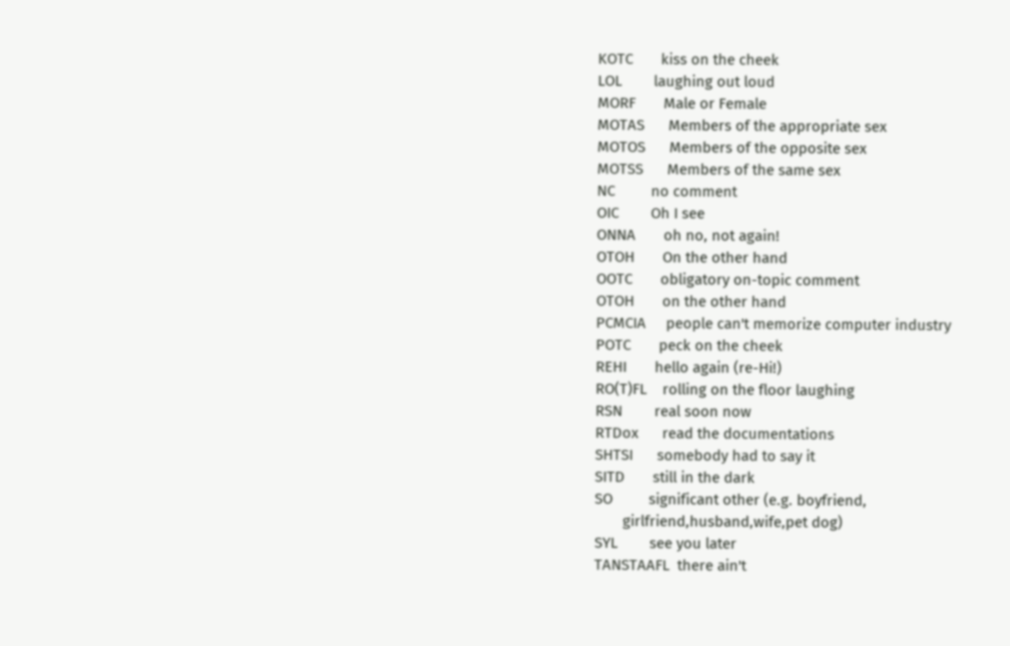KOTC       kiss on the cheek
LOL        laughing out loud
MORF       Male or Female
MOTAS      Members of the appropriate sex
MOTOS      Members of the opposite sex
MOTSS      Members of the same sex
NC         no comment
OIC        Oh I see
ONNA       oh no, not again!
OTOH       On the other hand
OOTC       obligatory on-topic comment
OTOH       on the other hand
PCMCIA     people can't memorize computer industry
POTC       peck on the cheek
REHI       hello again (re-Hi!)
RO(T)FL    rolling on the floor laughing
RSN        real soon now
RTDox      read the documentations
SHTSI      somebody had to say it
SITD       still in the dark
SO         significant other (e.g. boyfriend,
       girlfriend,husband,wife,pet dog)
SYL        see you later
TANSTAAFL  there ain't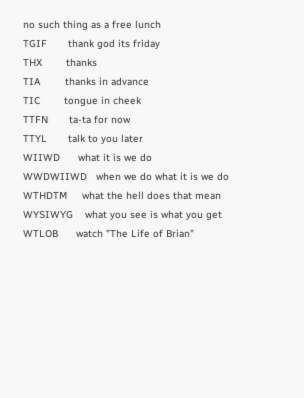no such thing as a free lunch
TGIF       thank god its friday
THX        thanks
TIA        thanks in advance
TIC        tongue in cheek
TTFN       ta-ta for now
TTYL       talk to you later
WIIWD      what it is we do
WWDWIIWD   when we do what it is we do
WTHDTM     what the hell does that mean
WYSIWYG    what you see is what you get
WTLOB      watch "The Life of Brian"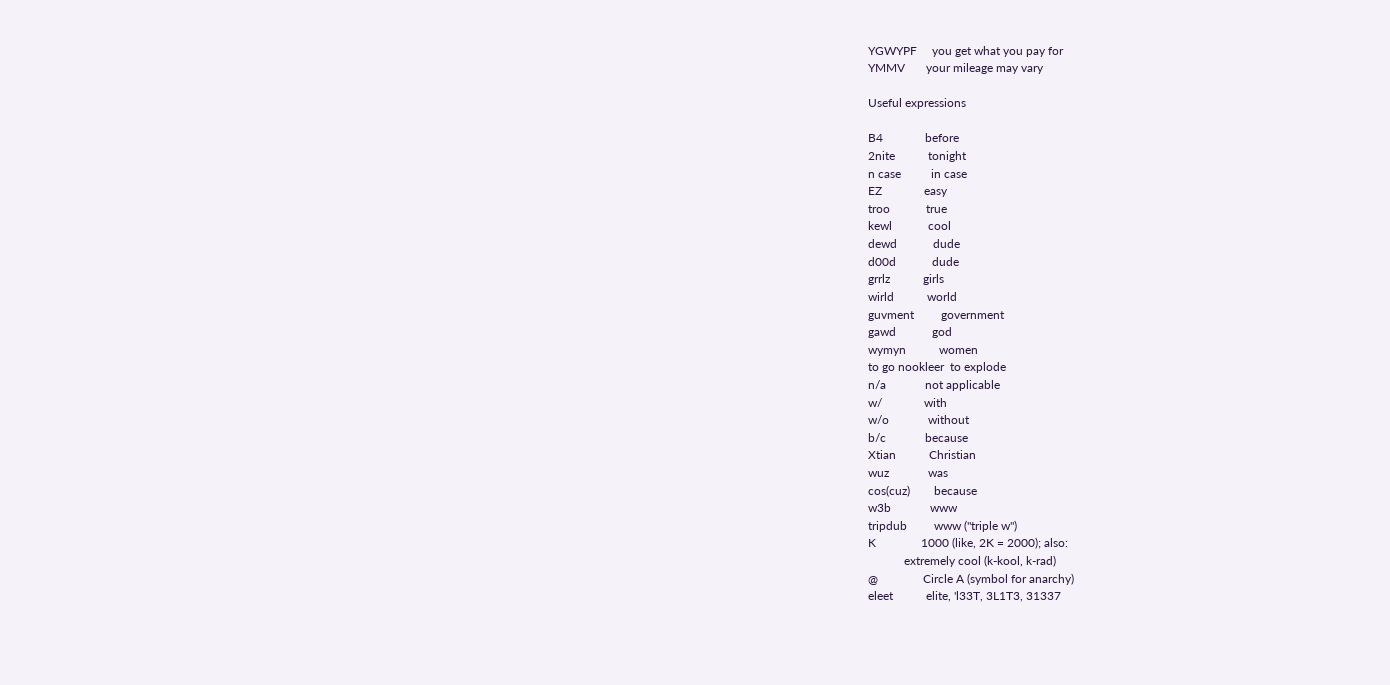YGWYPF     you get what you pay for
YMMV       your mileage may vary

Useful expressions

B4              before
2nite           tonight
n case          in case
EZ              easy
troo            true
kewl            cool
dewd            dude
d00d            dude
grrlz           girls
wirld           world
guvment         government
gawd            god
wymyn           women
to go nookleer  to explode
n/a             not applicable
w/              with
w/o             without
b/c             because
Xtian           Christian
wuz             was
cos(cuz)        because
w3b             www
tripdub         www ("triple w")
K               1000 (like, 2K = 2000); also:
            extremely cool (k-kool, k-rad)
@               Circle A (symbol for anarchy)
eleet           elite, 'l33T, 3L1T3, 31337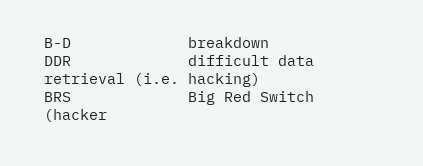B-D             breakdown
DDR             difficult data retrieval (i.e. hacking)
BRS             Big Red Switch (hacker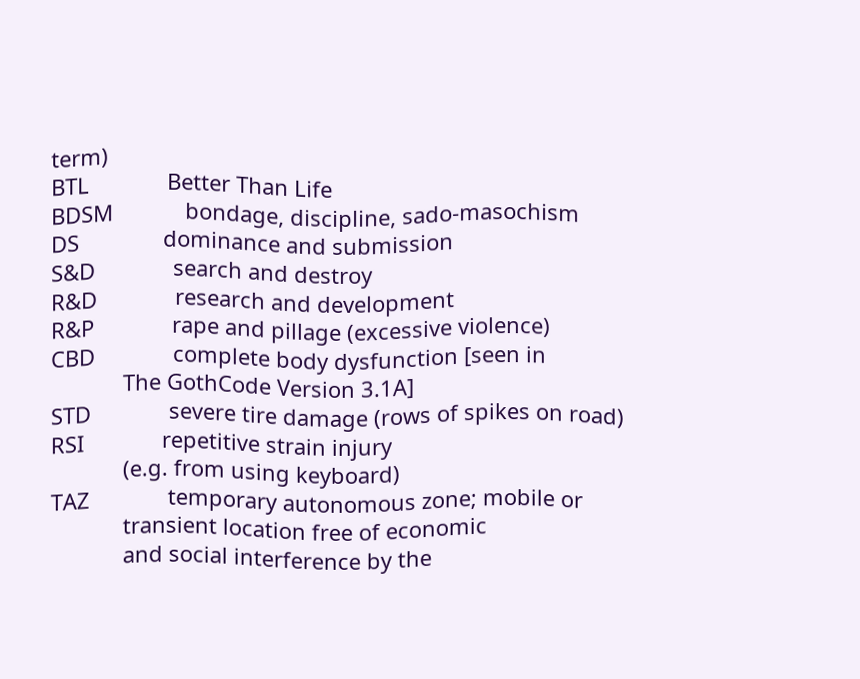term)
BTL             Better Than Life
BDSM            bondage, discipline, sado-masochism
DS              dominance and submission
S&D             search and destroy
R&D             research and development
R&P             rape and pillage (excessive violence)
CBD             complete body dysfunction [seen in
            The GothCode Version 3.1A]
STD             severe tire damage (rows of spikes on road)
RSI             repetitive strain injury
            (e.g. from using keyboard)
TAZ             temporary autonomous zone; mobile or
            transient location free of economic
            and social interference by the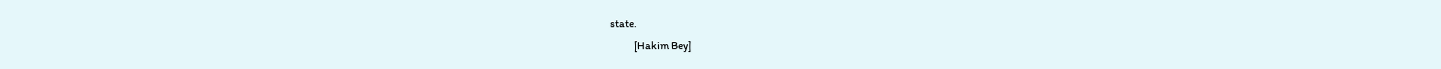state.
            [Hakim Bey]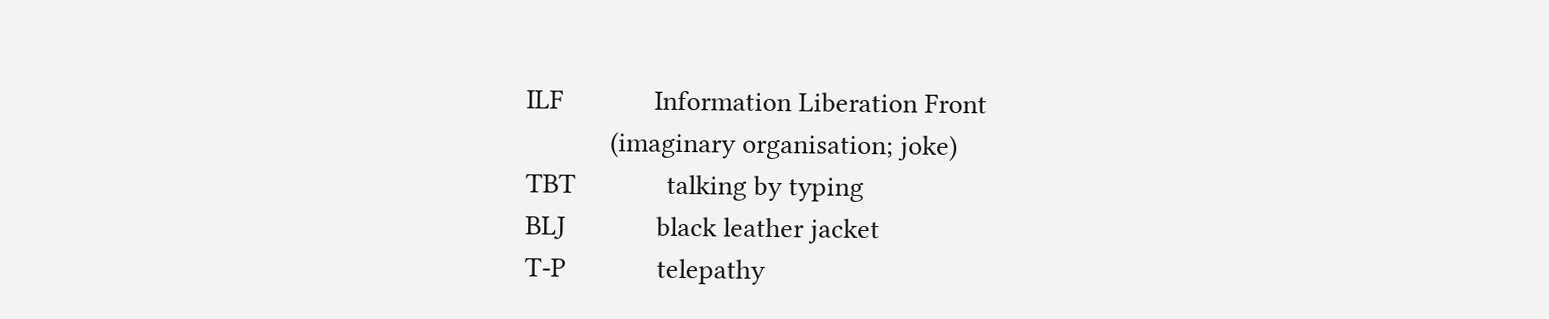ILF             Information Liberation Front
            (imaginary organisation; joke)
TBT             talking by typing
BLJ             black leather jacket
T-P             telepathy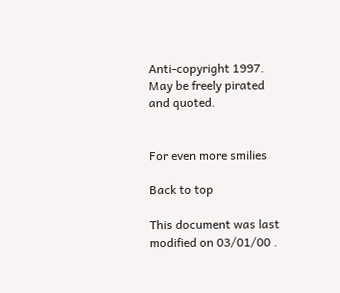Anti-copyright 1997. May be freely pirated and quoted.


For even more smilies

Back to top

This document was last modified on 03/01/00 .